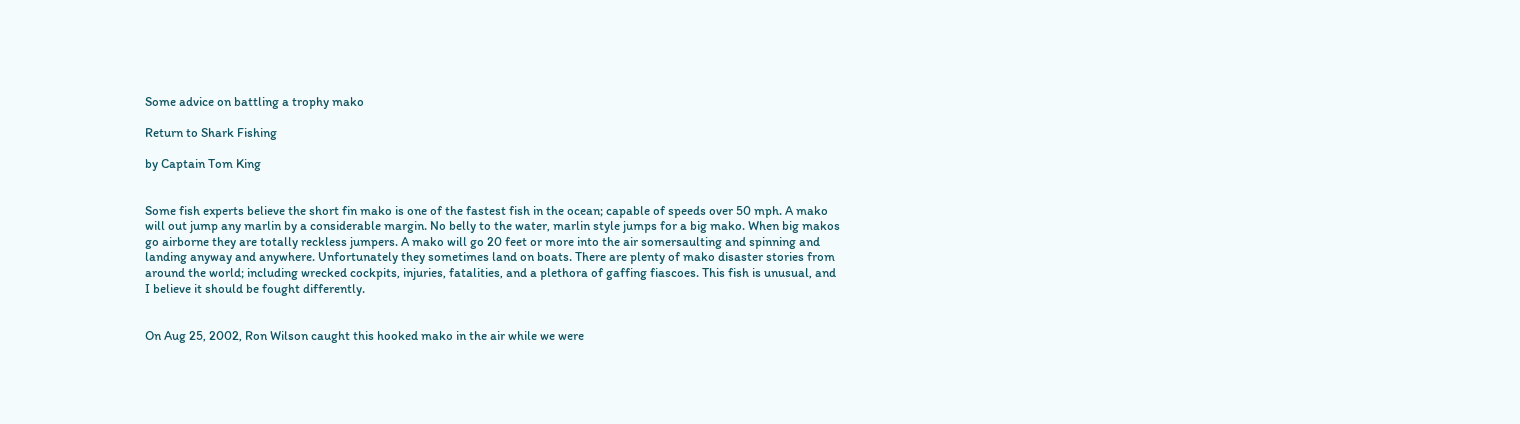Some advice on battling a trophy mako

Return to Shark Fishing

by Captain Tom King


Some fish experts believe the short fin mako is one of the fastest fish in the ocean; capable of speeds over 50 mph. A mako will out jump any marlin by a considerable margin. No belly to the water, marlin style jumps for a big mako. When big makos go airborne they are totally reckless jumpers. A mako will go 20 feet or more into the air somersaulting and spinning and landing anyway and anywhere. Unfortunately they sometimes land on boats. There are plenty of mako disaster stories from around the world; including wrecked cockpits, injuries, fatalities, and a plethora of gaffing fiascoes. This fish is unusual, and I believe it should be fought differently.


On Aug 25, 2002, Ron Wilson caught this hooked mako in the air while we were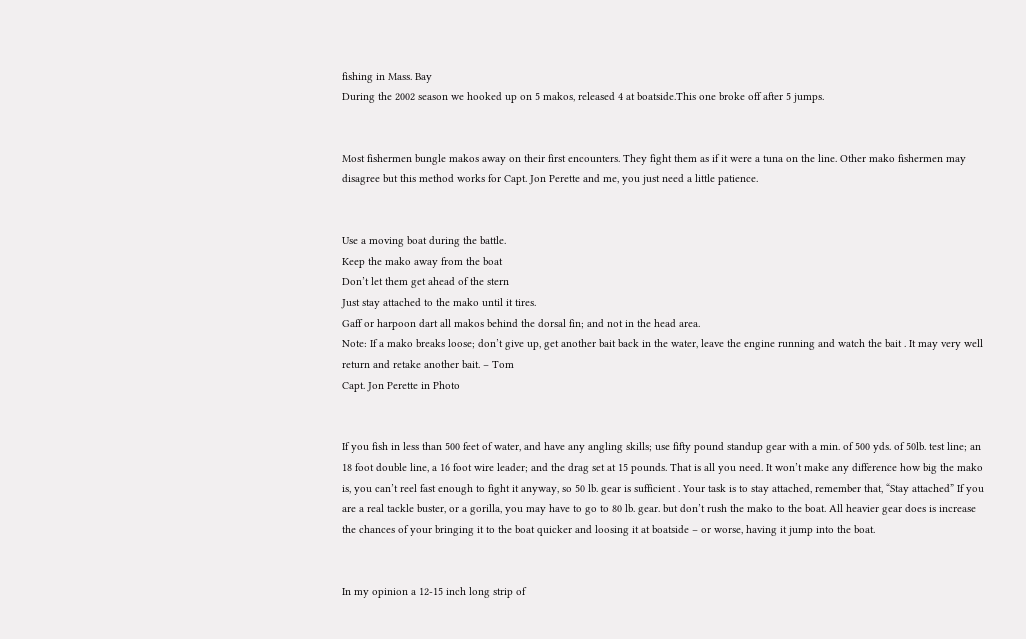fishing in Mass. Bay
During the 2002 season we hooked up on 5 makos, released 4 at boatside.This one broke off after 5 jumps.


Most fishermen bungle makos away on their first encounters. They fight them as if it were a tuna on the line. Other mako fishermen may disagree but this method works for Capt. Jon Perette and me, you just need a little patience.


Use a moving boat during the battle.
Keep the mako away from the boat
Don’t let them get ahead of the stern
Just stay attached to the mako until it tires.
Gaff or harpoon dart all makos behind the dorsal fin; and not in the head area.
Note: If a mako breaks loose; don’t give up, get another bait back in the water, leave the engine running and watch the bait . It may very well return and retake another bait. – Tom
Capt. Jon Perette in Photo


If you fish in less than 500 feet of water, and have any angling skills; use fifty pound standup gear with a min. of 500 yds. of 50lb. test line; an 18 foot double line, a 16 foot wire leader; and the drag set at 15 pounds. That is all you need. It won’t make any difference how big the mako is, you can’t reel fast enough to fight it anyway, so 50 lb. gear is sufficient . Your task is to stay attached, remember that, “Stay attached” If you are a real tackle buster, or a gorilla, you may have to go to 80 lb. gear. but don’t rush the mako to the boat. All heavier gear does is increase the chances of your bringing it to the boat quicker and loosing it at boatside – or worse, having it jump into the boat.


In my opinion a 12-15 inch long strip of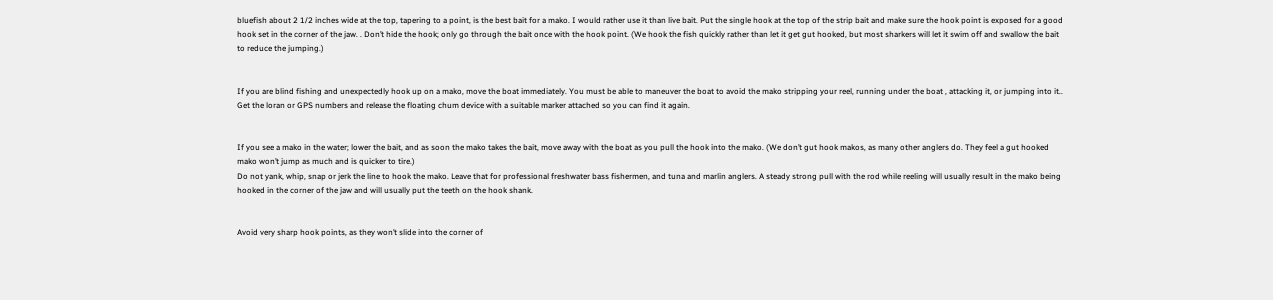bluefish about 2 1/2 inches wide at the top, tapering to a point, is the best bait for a mako. I would rather use it than live bait. Put the single hook at the top of the strip bait and make sure the hook point is exposed for a good hook set in the corner of the jaw. . Don’t hide the hook; only go through the bait once with the hook point. (We hook the fish quickly rather than let it get gut hooked, but most sharkers will let it swim off and swallow the bait to reduce the jumping.)


If you are blind fishing and unexpectedly hook up on a mako, move the boat immediately. You must be able to maneuver the boat to avoid the mako stripping your reel, running under the boat , attacking it, or jumping into it.. Get the loran or GPS numbers and release the floating chum device with a suitable marker attached so you can find it again.


If you see a mako in the water; lower the bait, and as soon the mako takes the bait, move away with the boat as you pull the hook into the mako. (We don’t gut hook makos, as many other anglers do. They feel a gut hooked mako won’t jump as much and is quicker to tire.)
Do not yank, whip, snap or jerk the line to hook the mako. Leave that for professional freshwater bass fishermen, and tuna and marlin anglers. A steady strong pull with the rod while reeling will usually result in the mako being hooked in the corner of the jaw and will usually put the teeth on the hook shank.


Avoid very sharp hook points, as they won’t slide into the corner of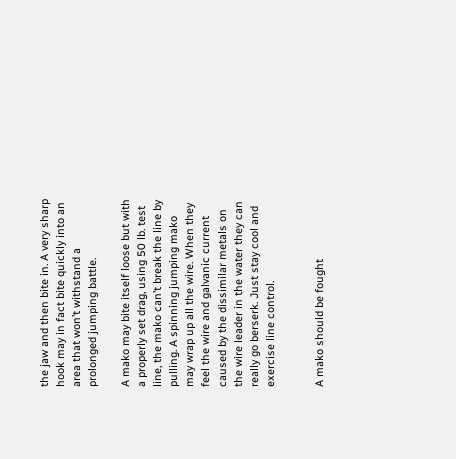the jaw and then bite in. A very sharp hook may in fact bite quickly into an area that won’t withstand a prolonged jumping battle.

A mako may bite itself loose but with a properly set drag, using 50 lb. test line, the mako can’t break the line by pulling. A spinning jumping mako may wrap up all the wire. When they feel the wire and galvanic current caused by the dissimilar metals on the wire leader in the water they can really go berserk. Just stay cool and exercise line control.


A mako should be fought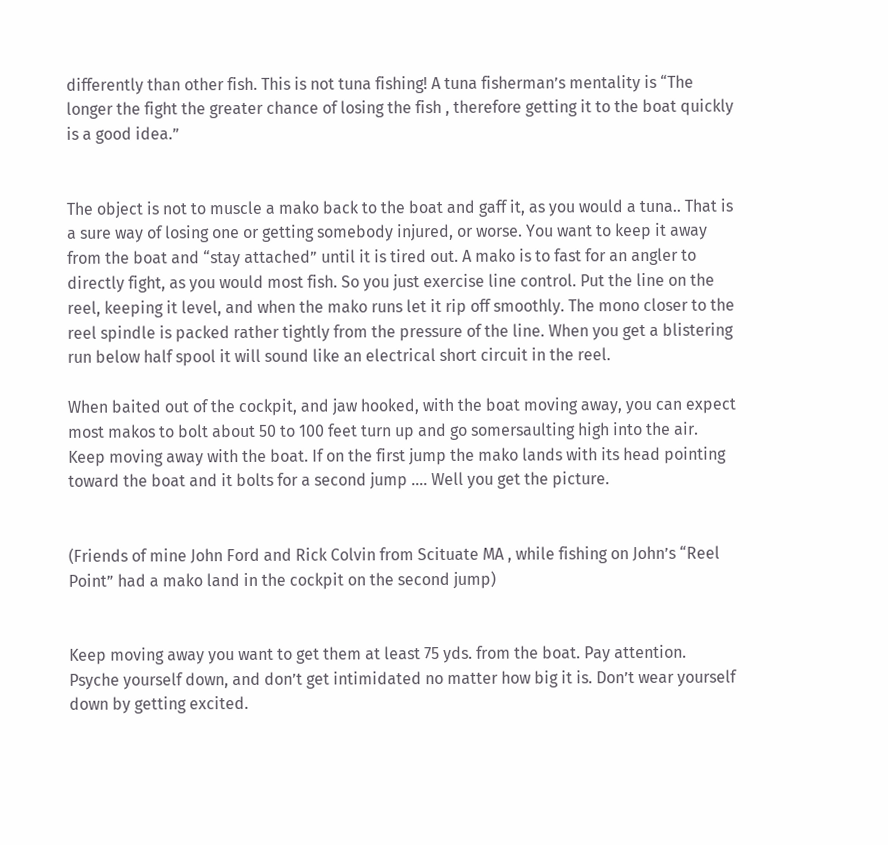differently than other fish. This is not tuna fishing! A tuna fisherman’s mentality is “The longer the fight the greater chance of losing the fish , therefore getting it to the boat quickly is a good idea.”


The object is not to muscle a mako back to the boat and gaff it, as you would a tuna.. That is a sure way of losing one or getting somebody injured, or worse. You want to keep it away from the boat and “stay attached” until it is tired out. A mako is to fast for an angler to directly fight, as you would most fish. So you just exercise line control. Put the line on the reel, keeping it level, and when the mako runs let it rip off smoothly. The mono closer to the reel spindle is packed rather tightly from the pressure of the line. When you get a blistering run below half spool it will sound like an electrical short circuit in the reel.

When baited out of the cockpit, and jaw hooked, with the boat moving away, you can expect most makos to bolt about 50 to 100 feet turn up and go somersaulting high into the air. Keep moving away with the boat. If on the first jump the mako lands with its head pointing toward the boat and it bolts for a second jump …. Well you get the picture.


(Friends of mine John Ford and Rick Colvin from Scituate MA , while fishing on John’s “Reel Point” had a mako land in the cockpit on the second jump)


Keep moving away you want to get them at least 75 yds. from the boat. Pay attention. Psyche yourself down, and don’t get intimidated no matter how big it is. Don’t wear yourself down by getting excited.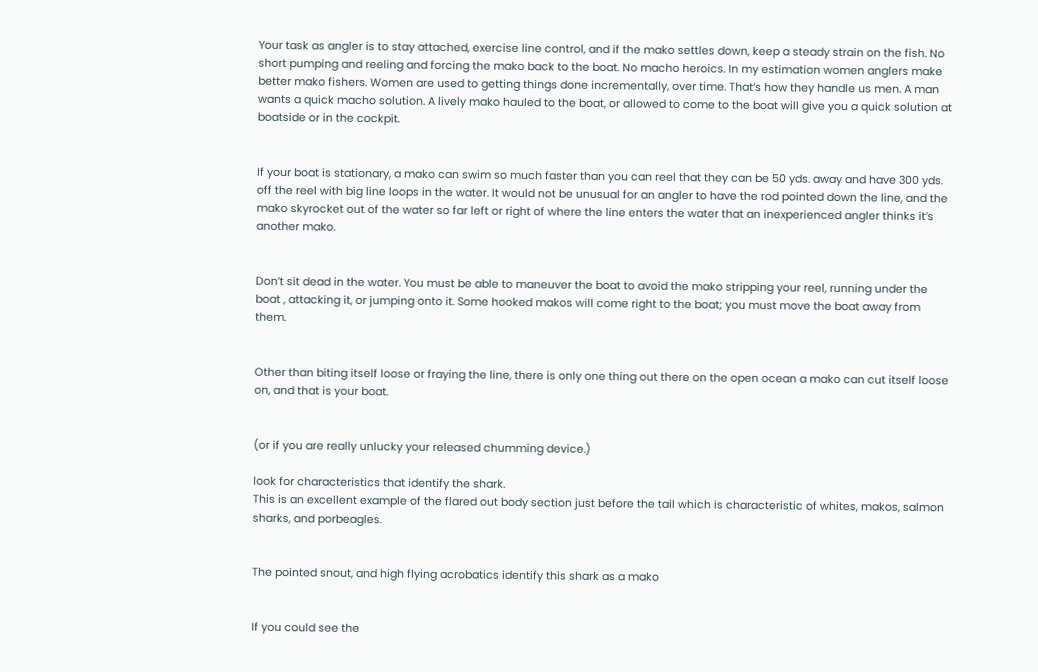Your task as angler is to stay attached, exercise line control, and if the mako settles down, keep a steady strain on the fish. No short pumping and reeling and forcing the mako back to the boat. No macho heroics. In my estimation women anglers make better mako fishers. Women are used to getting things done incrementally, over time. That’s how they handle us men. A man wants a quick macho solution. A lively mako hauled to the boat, or allowed to come to the boat will give you a quick solution at boatside or in the cockpit.


If your boat is stationary, a mako can swim so much faster than you can reel that they can be 50 yds. away and have 300 yds. off the reel with big line loops in the water. It would not be unusual for an angler to have the rod pointed down the line, and the mako skyrocket out of the water so far left or right of where the line enters the water that an inexperienced angler thinks it’s another mako.


Don’t sit dead in the water. You must be able to maneuver the boat to avoid the mako stripping your reel, running under the boat , attacking it, or jumping onto it. Some hooked makos will come right to the boat; you must move the boat away from them.


Other than biting itself loose or fraying the line, there is only one thing out there on the open ocean a mako can cut itself loose on, and that is your boat.


(or if you are really unlucky your released chumming device.)

look for characteristics that identify the shark.
This is an excellent example of the flared out body section just before the tail which is characteristic of whites, makos, salmon sharks, and porbeagles.


The pointed snout, and high flying acrobatics identify this shark as a mako


If you could see the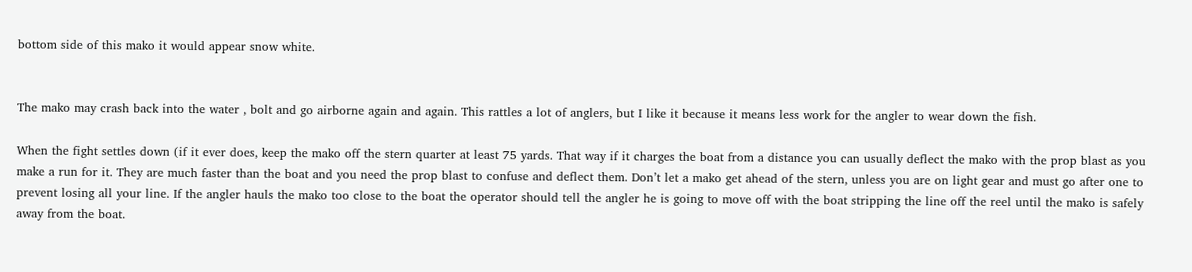bottom side of this mako it would appear snow white.


The mako may crash back into the water , bolt and go airborne again and again. This rattles a lot of anglers, but I like it because it means less work for the angler to wear down the fish.

When the fight settles down (if it ever does, keep the mako off the stern quarter at least 75 yards. That way if it charges the boat from a distance you can usually deflect the mako with the prop blast as you make a run for it. They are much faster than the boat and you need the prop blast to confuse and deflect them. Don’t let a mako get ahead of the stern, unless you are on light gear and must go after one to prevent losing all your line. If the angler hauls the mako too close to the boat the operator should tell the angler he is going to move off with the boat stripping the line off the reel until the mako is safely away from the boat.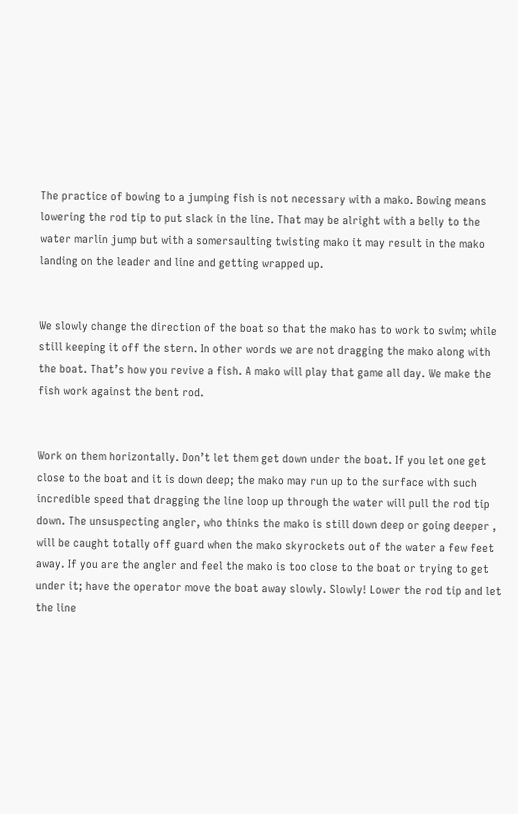The practice of bowing to a jumping fish is not necessary with a mako. Bowing means lowering the rod tip to put slack in the line. That may be alright with a belly to the water marlin jump but with a somersaulting twisting mako it may result in the mako landing on the leader and line and getting wrapped up.


We slowly change the direction of the boat so that the mako has to work to swim; while still keeping it off the stern. In other words we are not dragging the mako along with the boat. That’s how you revive a fish. A mako will play that game all day. We make the fish work against the bent rod.


Work on them horizontally. Don’t let them get down under the boat. If you let one get close to the boat and it is down deep; the mako may run up to the surface with such incredible speed that dragging the line loop up through the water will pull the rod tip down. The unsuspecting angler, who thinks the mako is still down deep or going deeper , will be caught totally off guard when the mako skyrockets out of the water a few feet away. If you are the angler and feel the mako is too close to the boat or trying to get under it; have the operator move the boat away slowly. Slowly! Lower the rod tip and let the line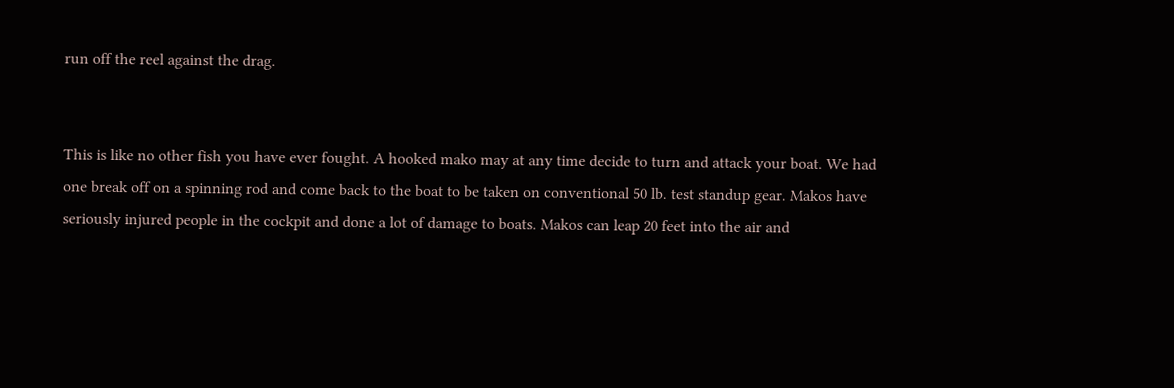run off the reel against the drag.


This is like no other fish you have ever fought. A hooked mako may at any time decide to turn and attack your boat. We had one break off on a spinning rod and come back to the boat to be taken on conventional 50 lb. test standup gear. Makos have seriously injured people in the cockpit and done a lot of damage to boats. Makos can leap 20 feet into the air and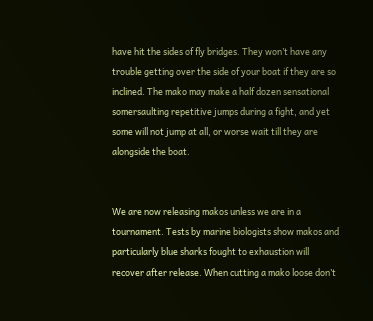have hit the sides of fly bridges. They won’t have any trouble getting over the side of your boat if they are so inclined. The mako may make a half dozen sensational somersaulting repetitive jumps during a fight, and yet some will not jump at all, or worse wait till they are alongside the boat.


We are now releasing makos unless we are in a tournament. Tests by marine biologists show makos and particularly blue sharks fought to exhaustion will recover after release. When cutting a mako loose don’t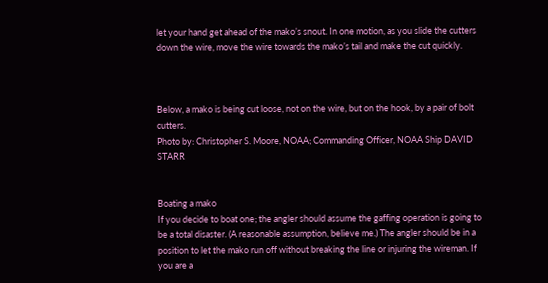let your hand get ahead of the mako’s snout. In one motion, as you slide the cutters down the wire, move the wire towards the mako’s tail and make the cut quickly.



Below, a mako is being cut loose, not on the wire, but on the hook, by a pair of bolt cutters.
Photo by: Christopher S. Moore, NOAA; Commanding Officer, NOAA Ship DAVID STARR


Boating a mako
If you decide to boat one; the angler should assume the gaffing operation is going to be a total disaster. (A reasonable assumption, believe me.) The angler should be in a position to let the mako run off without breaking the line or injuring the wireman. If you are a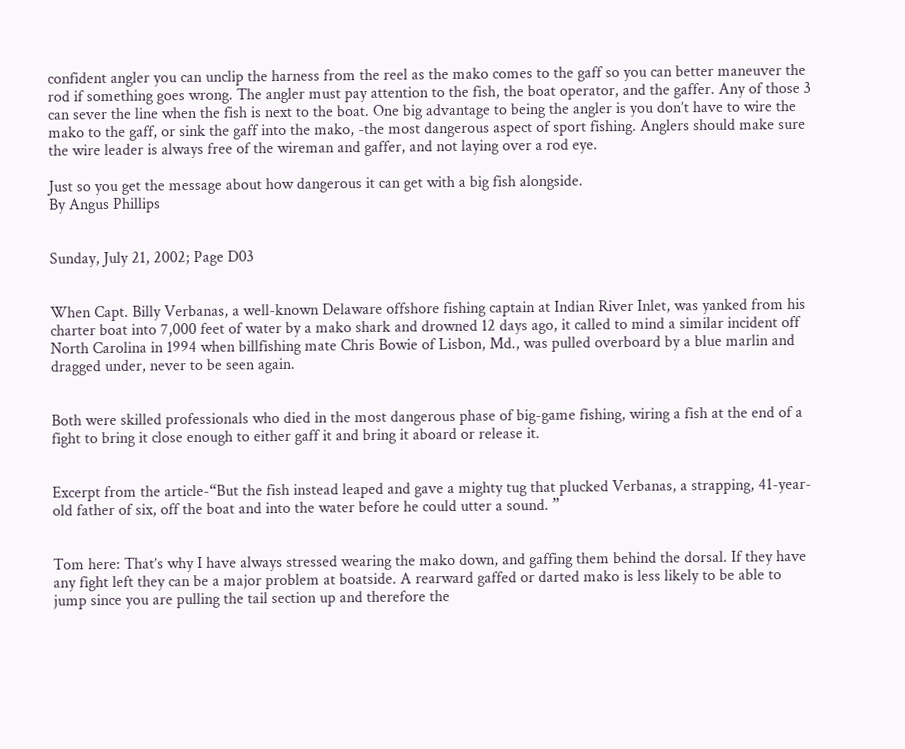confident angler you can unclip the harness from the reel as the mako comes to the gaff so you can better maneuver the rod if something goes wrong. The angler must pay attention to the fish, the boat operator, and the gaffer. Any of those 3 can sever the line when the fish is next to the boat. One big advantage to being the angler is you don’t have to wire the mako to the gaff, or sink the gaff into the mako, -the most dangerous aspect of sport fishing. Anglers should make sure the wire leader is always free of the wireman and gaffer, and not laying over a rod eye.

Just so you get the message about how dangerous it can get with a big fish alongside.
By Angus Phillips


Sunday, July 21, 2002; Page D03


When Capt. Billy Verbanas, a well-known Delaware offshore fishing captain at Indian River Inlet, was yanked from his charter boat into 7,000 feet of water by a mako shark and drowned 12 days ago, it called to mind a similar incident off North Carolina in 1994 when billfishing mate Chris Bowie of Lisbon, Md., was pulled overboard by a blue marlin and dragged under, never to be seen again.


Both were skilled professionals who died in the most dangerous phase of big-game fishing, wiring a fish at the end of a fight to bring it close enough to either gaff it and bring it aboard or release it.


Excerpt from the article-“But the fish instead leaped and gave a mighty tug that plucked Verbanas, a strapping, 41-year-old father of six, off the boat and into the water before he could utter a sound. ”


Tom here: That’s why I have always stressed wearing the mako down, and gaffing them behind the dorsal. If they have any fight left they can be a major problem at boatside. A rearward gaffed or darted mako is less likely to be able to jump since you are pulling the tail section up and therefore the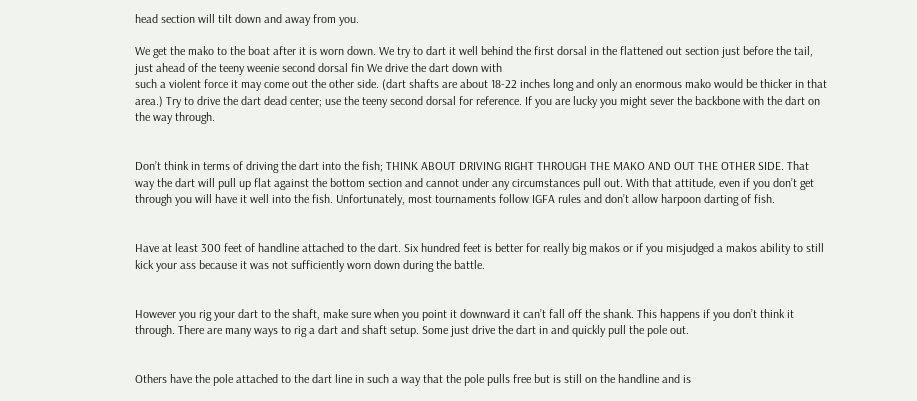head section will tilt down and away from you.

We get the mako to the boat after it is worn down. We try to dart it well behind the first dorsal in the flattened out section just before the tail, just ahead of the teeny weenie second dorsal fin We drive the dart down with
such a violent force it may come out the other side. (dart shafts are about 18-22 inches long and only an enormous mako would be thicker in that area.) Try to drive the dart dead center; use the teeny second dorsal for reference. If you are lucky you might sever the backbone with the dart on the way through.


Don’t think in terms of driving the dart into the fish; THINK ABOUT DRIVING RIGHT THROUGH THE MAKO AND OUT THE OTHER SIDE. That way the dart will pull up flat against the bottom section and cannot under any circumstances pull out. With that attitude, even if you don’t get through you will have it well into the fish. Unfortunately, most tournaments follow IGFA rules and don’t allow harpoon darting of fish.


Have at least 300 feet of handline attached to the dart. Six hundred feet is better for really big makos or if you misjudged a makos ability to still kick your ass because it was not sufficiently worn down during the battle.


However you rig your dart to the shaft, make sure when you point it downward it can’t fall off the shank. This happens if you don’t think it through. There are many ways to rig a dart and shaft setup. Some just drive the dart in and quickly pull the pole out.


Others have the pole attached to the dart line in such a way that the pole pulls free but is still on the handline and is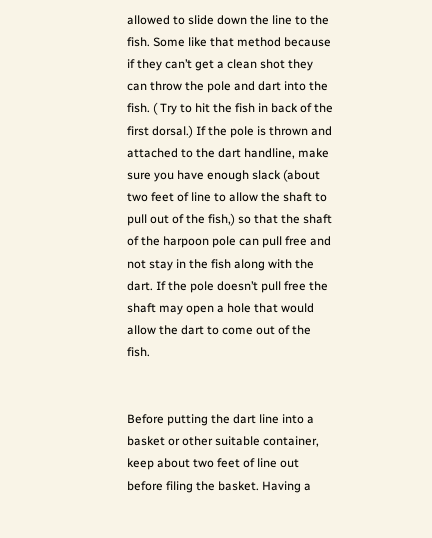allowed to slide down the line to the fish. Some like that method because if they can’t get a clean shot they can throw the pole and dart into the fish. ( Try to hit the fish in back of the first dorsal.) If the pole is thrown and attached to the dart handline, make sure you have enough slack (about two feet of line to allow the shaft to pull out of the fish,) so that the shaft of the harpoon pole can pull free and not stay in the fish along with the dart. If the pole doesn’t pull free the shaft may open a hole that would allow the dart to come out of the fish.


Before putting the dart line into a basket or other suitable container, keep about two feet of line out before filing the basket. Having a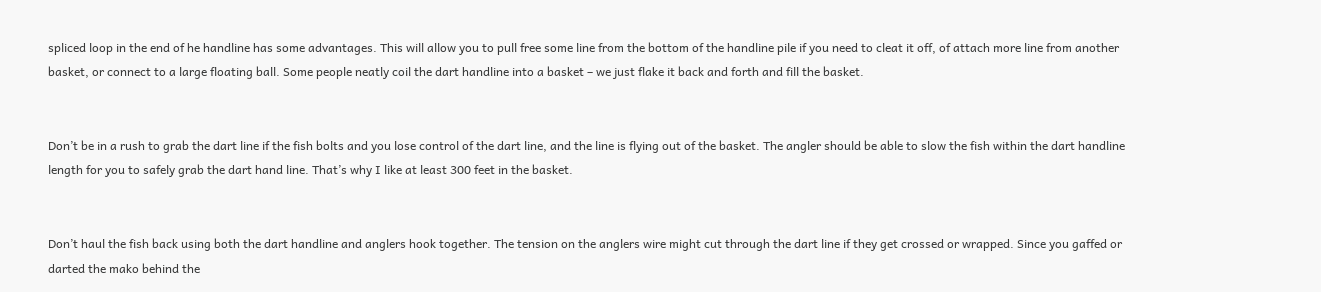spliced loop in the end of he handline has some advantages. This will allow you to pull free some line from the bottom of the handline pile if you need to cleat it off, of attach more line from another basket, or connect to a large floating ball. Some people neatly coil the dart handline into a basket – we just flake it back and forth and fill the basket.


Don’t be in a rush to grab the dart line if the fish bolts and you lose control of the dart line, and the line is flying out of the basket. The angler should be able to slow the fish within the dart handline length for you to safely grab the dart hand line. That’s why I like at least 300 feet in the basket.


Don’t haul the fish back using both the dart handline and anglers hook together. The tension on the anglers wire might cut through the dart line if they get crossed or wrapped. Since you gaffed or darted the mako behind the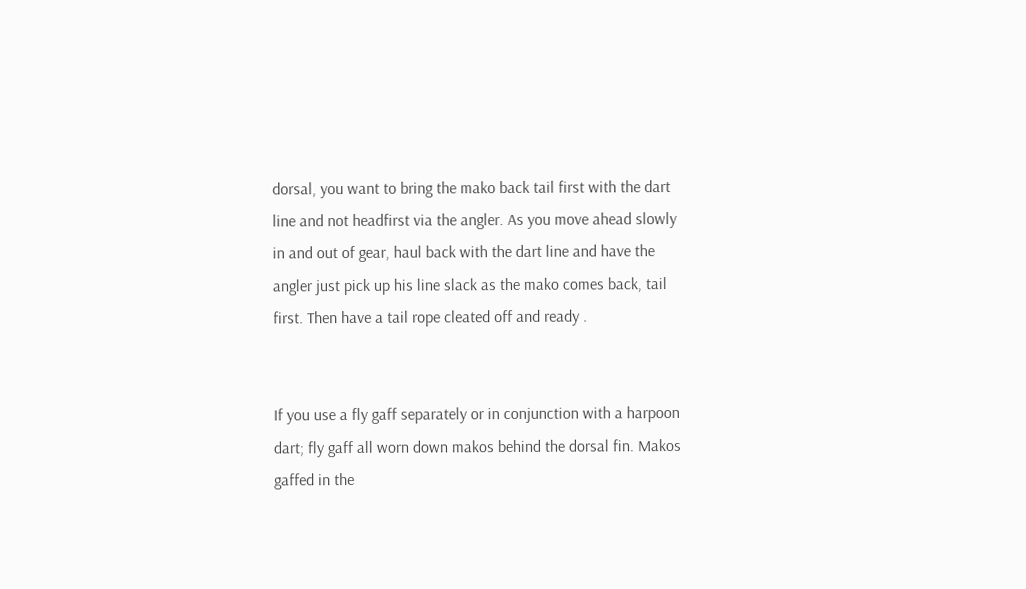dorsal, you want to bring the mako back tail first with the dart line and not headfirst via the angler. As you move ahead slowly in and out of gear, haul back with the dart line and have the angler just pick up his line slack as the mako comes back, tail first. Then have a tail rope cleated off and ready .


If you use a fly gaff separately or in conjunction with a harpoon dart; fly gaff all worn down makos behind the dorsal fin. Makos gaffed in the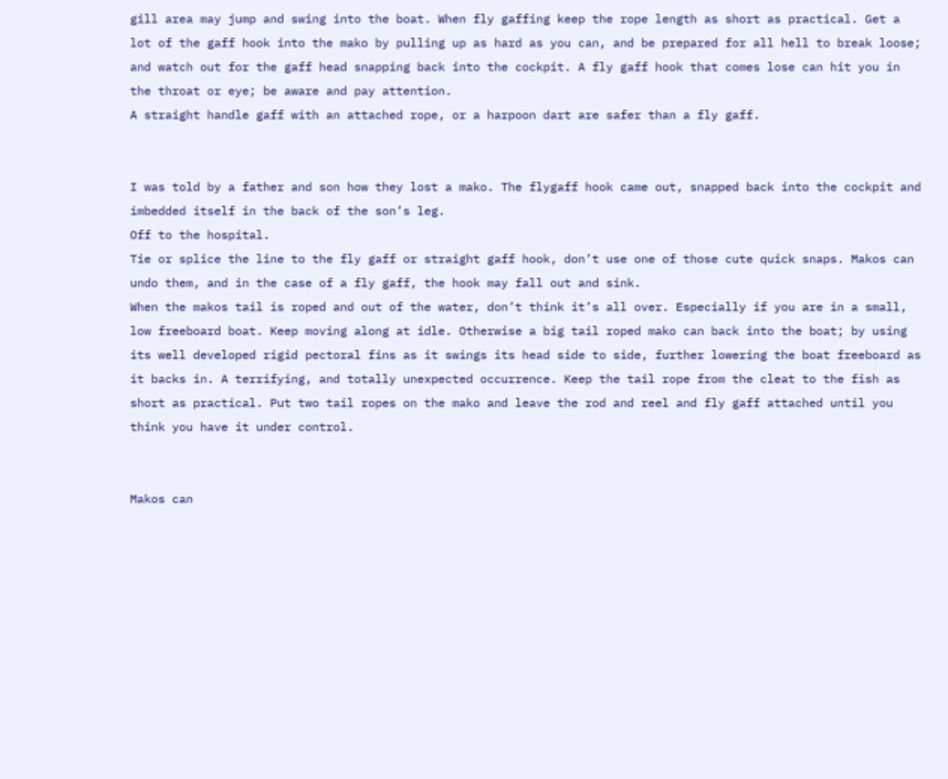gill area may jump and swing into the boat. When fly gaffing keep the rope length as short as practical. Get a lot of the gaff hook into the mako by pulling up as hard as you can, and be prepared for all hell to break loose; and watch out for the gaff head snapping back into the cockpit. A fly gaff hook that comes lose can hit you in the throat or eye; be aware and pay attention.
A straight handle gaff with an attached rope, or a harpoon dart are safer than a fly gaff.


I was told by a father and son how they lost a mako. The flygaff hook came out, snapped back into the cockpit and imbedded itself in the back of the son’s leg.
Off to the hospital.
Tie or splice the line to the fly gaff or straight gaff hook, don’t use one of those cute quick snaps. Makos can undo them, and in the case of a fly gaff, the hook may fall out and sink.
When the makos tail is roped and out of the water, don’t think it’s all over. Especially if you are in a small, low freeboard boat. Keep moving along at idle. Otherwise a big tail roped mako can back into the boat; by using its well developed rigid pectoral fins as it swings its head side to side, further lowering the boat freeboard as it backs in. A terrifying, and totally unexpected occurrence. Keep the tail rope from the cleat to the fish as short as practical. Put two tail ropes on the mako and leave the rod and reel and fly gaff attached until you think you have it under control.


Makos can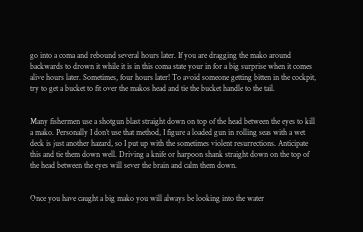go into a coma and rebound several hours later. If you are dragging the mako around backwards to drown it while it is in this coma state your in for a big surprise when it comes alive hours later. Sometimes, four hours later! To avoid someone getting bitten in the cockpit, try to get a bucket to fit over the makos head and tie the bucket handle to the tail.


Many fishermen use a shotgun blast straight down on top of the head between the eyes to kill a mako. Personally I don’t use that method, I figure a loaded gun in rolling seas with a wet deck is just another hazard, so I put up with the sometimes violent resurrections. Anticipate this and tie them down well. Driving a knife or harpoon shank straight down on the top of the head between the eyes will sever the brain and calm them down.


Once you have caught a big mako you will always be looking into the water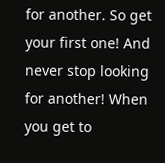for another. So get your first one! And never stop looking for another! When you get to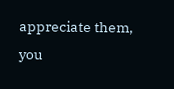appreciate them, you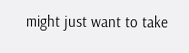might just want to take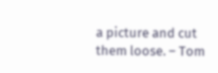a picture and cut them loose. – Tom